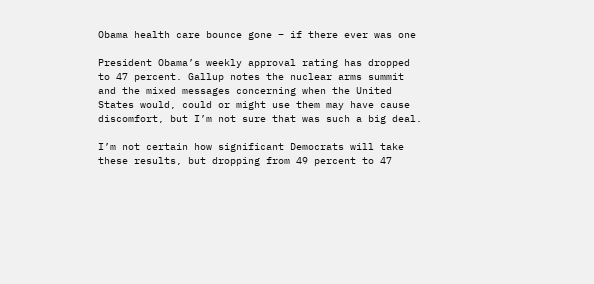Obama health care bounce gone – if there ever was one

President Obama’s weekly approval rating has dropped to 47 percent. Gallup notes the nuclear arms summit and the mixed messages concerning when the United States would, could or might use them may have cause discomfort, but I’m not sure that was such a big deal.

I’m not certain how significant Democrats will take these results, but dropping from 49 percent to 47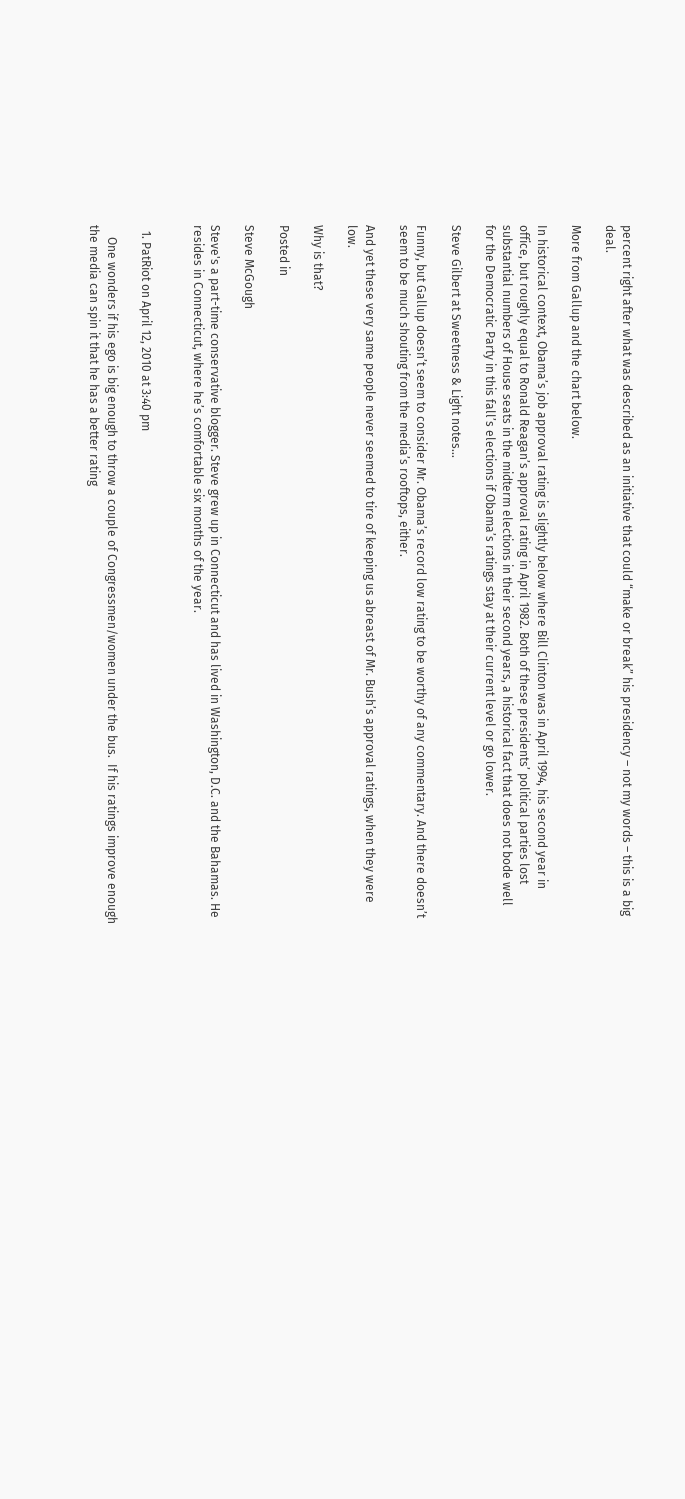percent right after what was described as an initiative that could “make or break” his presidency – not my words – this is a big deal.

More from Gallup and the chart below.

In historical context, Obama’s job approval rating is slightly below where Bill Clinton was in April 1994, his second year in office, but roughly equal to Ronald Reagan’s approval rating in April 1982. Both of these presidents’ political parties lost substantial numbers of House seats in the midterm elections in their second years, a historical fact that does not bode well for the Democratic Party in this fall’s elections if Obama’s ratings stay at their current level or go lower.

Steve Gilbert at Sweetness & Light notes…

Funny, but Gallup doesn’t seem to consider Mr. Obama’s record low rating to be worthy of any commentary. And there doesn’t seem to be much shouting from the media’s rooftops, either.

And yet these very same people never seemed to tire of keeping us abreast of Mr. Bush’s approval ratings, when they were low.

Why is that?

Posted in

Steve McGough

Steve's a part-time conservative blogger. Steve grew up in Connecticut and has lived in Washington, D.C. and the Bahamas. He resides in Connecticut, where he’s comfortable six months of the year.


  1. PatRiot on April 12, 2010 at 3:40 pm

    One wonders if his ego is big enough to throw a couple of Congressmen/women under the bus.  If his ratings improve enough the media can spin it that he has a better rating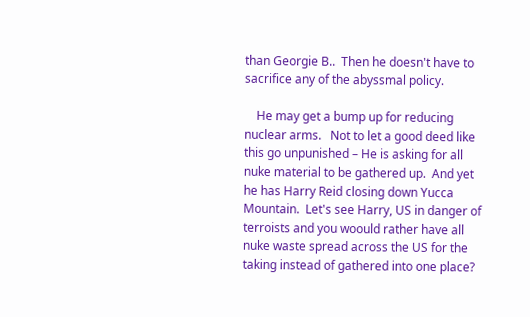than Georgie B..  Then he doesn't have to sacrifice any of the abyssmal policy.

    He may get a bump up for reducing nuclear arms.   Not to let a good deed like this go unpunished – He is asking for all  nuke material to be gathered up.  And yet he has Harry Reid closing down Yucca Mountain.  Let's see Harry, US in danger of terroists and you woould rather have all nuke waste spread across the US for the taking instead of gathered into one place?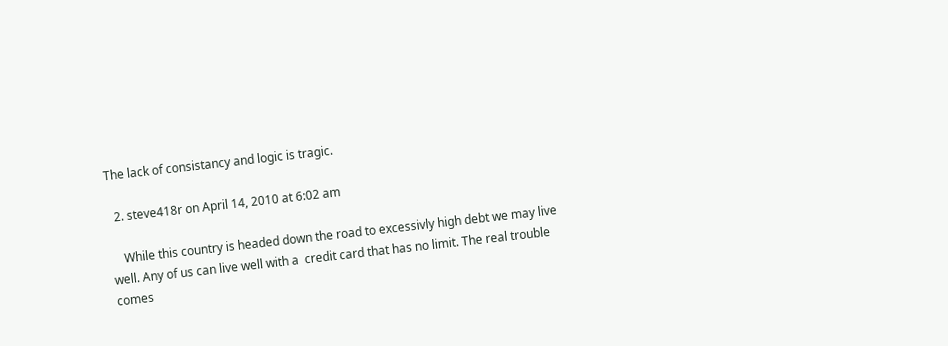The lack of consistancy and logic is tragic.

  2. steve418r on April 14, 2010 at 6:02 am

    While this country is headed down the road to excessivly high debt we may live well. Any of us can live well with a  credit card that has no limit. The real trouble comes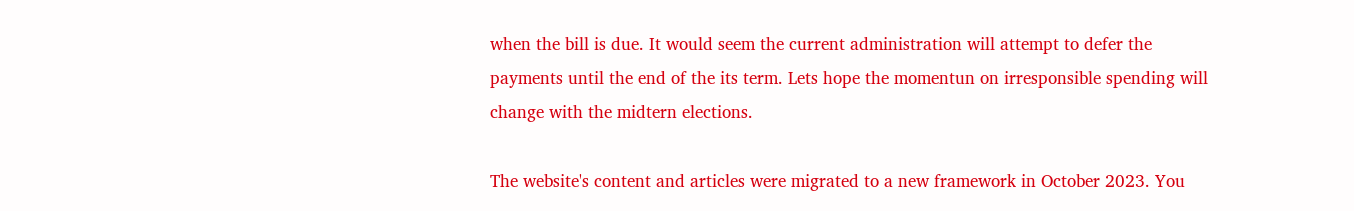when the bill is due. It would seem the current administration will attempt to defer the payments until the end of the its term. Lets hope the momentun on irresponsible spending will change with the midtern elections.

The website's content and articles were migrated to a new framework in October 2023. You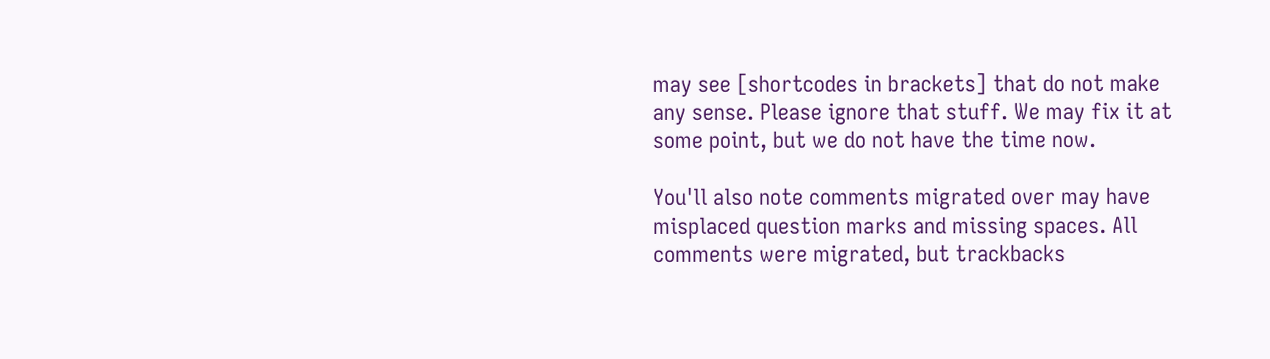may see [shortcodes in brackets] that do not make any sense. Please ignore that stuff. We may fix it at some point, but we do not have the time now.

You'll also note comments migrated over may have misplaced question marks and missing spaces. All comments were migrated, but trackbacks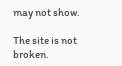may not show.

The site is not broken.